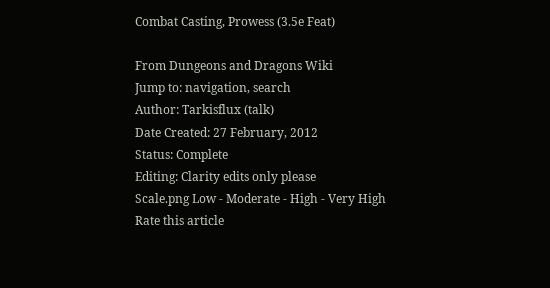Combat Casting, Prowess (3.5e Feat)

From Dungeons and Dragons Wiki
Jump to: navigation, search
Author: Tarkisflux (talk)
Date Created: 27 February, 2012
Status: Complete
Editing: Clarity edits only please
Scale.png Low - Moderate - High - Very High
Rate this article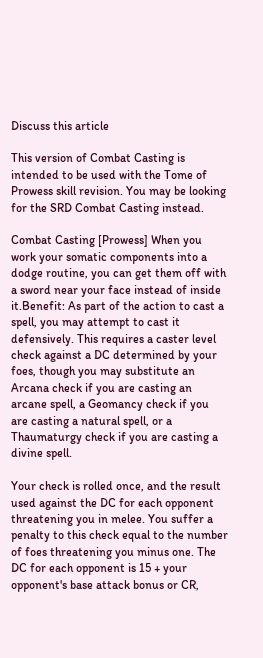Discuss this article

This version of Combat Casting is intended to be used with the Tome of Prowess skill revision. You may be looking for the SRD Combat Casting instead.

Combat Casting [Prowess] When you work your somatic components into a dodge routine, you can get them off with a sword near your face instead of inside it.Benefit: As part of the action to cast a spell, you may attempt to cast it defensively. This requires a caster level check against a DC determined by your foes, though you may substitute an Arcana check if you are casting an arcane spell, a Geomancy check if you are casting a natural spell, or a Thaumaturgy check if you are casting a divine spell.

Your check is rolled once, and the result used against the DC for each opponent threatening you in melee. You suffer a penalty to this check equal to the number of foes threatening you minus one. The DC for each opponent is 15 + your opponent's base attack bonus or CR,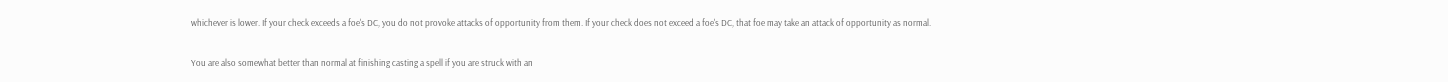whichever is lower. If your check exceeds a foe's DC, you do not provoke attacks of opportunity from them. If your check does not exceed a foe's DC, that foe may take an attack of opportunity as normal.

You are also somewhat better than normal at finishing casting a spell if you are struck with an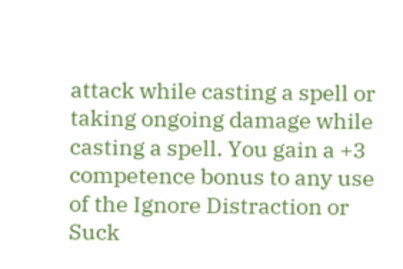attack while casting a spell or taking ongoing damage while casting a spell. You gain a +3 competence bonus to any use of the Ignore Distraction or Suck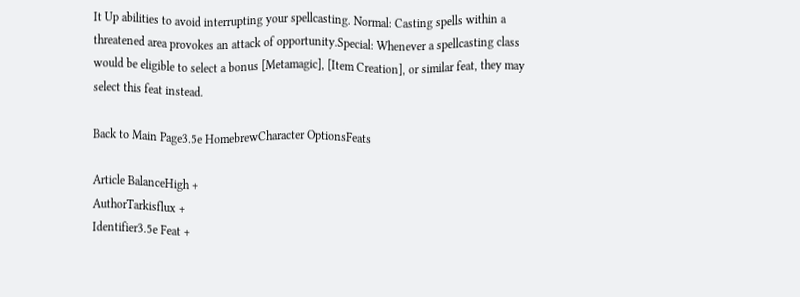It Up abilities to avoid interrupting your spellcasting. Normal: Casting spells within a threatened area provokes an attack of opportunity.Special: Whenever a spellcasting class would be eligible to select a bonus [Metamagic], [Item Creation], or similar feat, they may select this feat instead.

Back to Main Page3.5e HomebrewCharacter OptionsFeats

Article BalanceHigh +
AuthorTarkisflux +
Identifier3.5e Feat +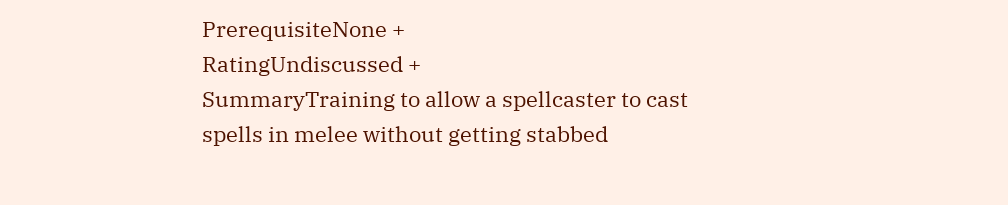PrerequisiteNone +
RatingUndiscussed +
SummaryTraining to allow a spellcaster to cast spells in melee without getting stabbed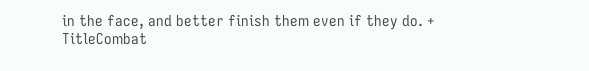in the face, and better finish them even if they do. +
TitleCombat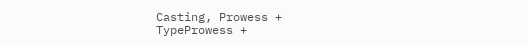Casting, Prowess +
TypeProwess +